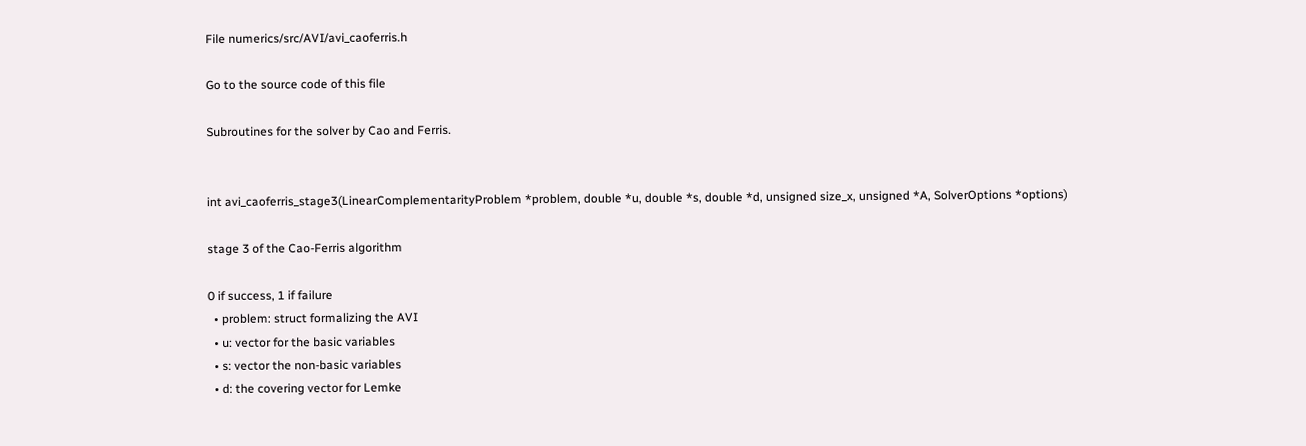File numerics/src/AVI/avi_caoferris.h

Go to the source code of this file

Subroutines for the solver by Cao and Ferris.


int avi_caoferris_stage3(LinearComplementarityProblem *problem, double *u, double *s, double *d, unsigned size_x, unsigned *A, SolverOptions *options)

stage 3 of the Cao-Ferris algorithm

0 if success, 1 if failure
  • problem: struct formalizing the AVI
  • u: vector for the basic variables
  • s: vector the non-basic variables
  • d: the covering vector for Lemke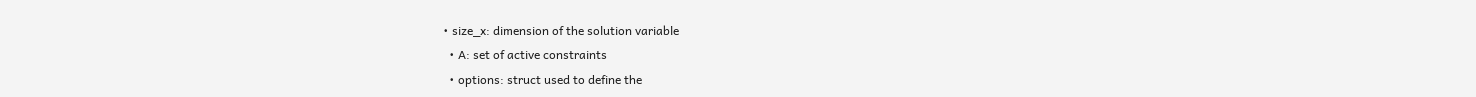• size_x: dimension of the solution variable
  • A: set of active constraints
  • options: struct used to define the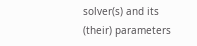solver(s) and its (their) parameters